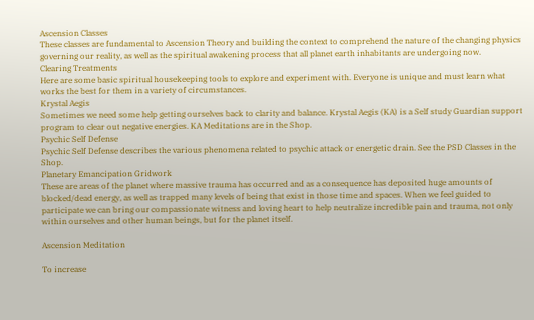Ascension Classes
These classes are fundamental to Ascension Theory and building the context to comprehend the nature of the changing physics governing our reality, as well as the spiritual awakening process that all planet earth inhabitants are undergoing now.
Clearing Treatments
Here are some basic spiritual housekeeping tools to explore and experiment with. Everyone is unique and must learn what works the best for them in a variety of circumstances.
Krystal Aegis
Sometimes we need some help getting ourselves back to clarity and balance. Krystal Aegis (KA) is a Self study Guardian support program to clear out negative energies. KA Meditations are in the Shop.
Psychic Self Defense
Psychic Self Defense describes the various phenomena related to psychic attack or energetic drain. See the PSD Classes in the Shop.
Planetary Emancipation Gridwork
These are areas of the planet where massive trauma has occurred and as a consequence has deposited huge amounts of blocked/dead energy, as well as trapped many levels of being that exist in those time and spaces. When we feel guided to participate we can bring our compassionate witness and loving heart to help neutralize incredible pain and trauma, not only within ourselves and other human beings, but for the planet itself.

Ascension Meditation

To increase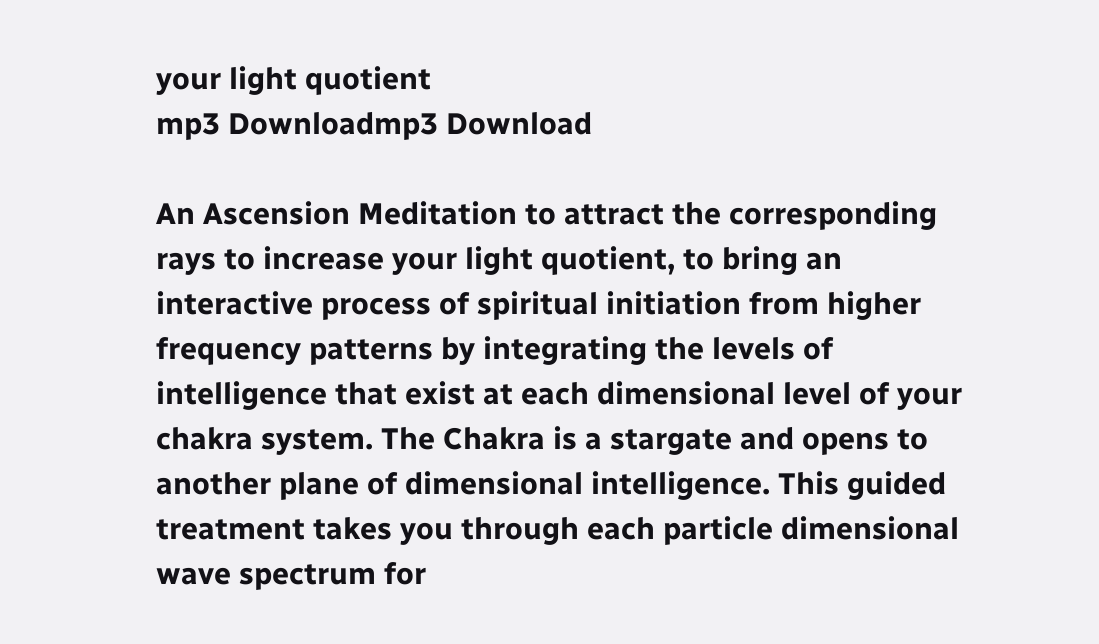your light quotient
mp3 Downloadmp3 Download

An Ascension Meditation to attract the corresponding rays to increase your light quotient, to bring an interactive process of spiritual initiation from higher frequency patterns by integrating the levels of intelligence that exist at each dimensional level of your chakra system. The Chakra is a stargate and opens to another plane of dimensional intelligence. This guided treatment takes you through each particle dimensional wave spectrum for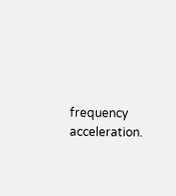frequency acceleration.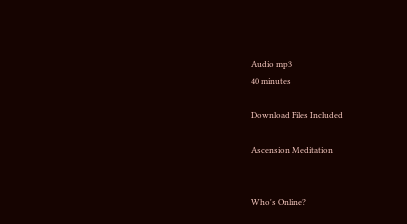Audio mp3
40 minutes

Download Files Included

Ascension Meditation


Who's Online?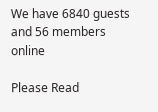We have 6840 guests and 56 members online

Please Read